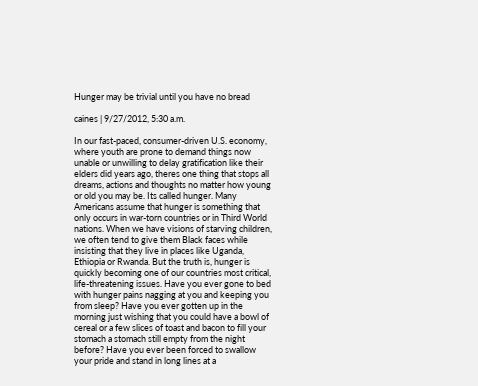Hunger may be trivial until you have no bread

caines | 9/27/2012, 5:30 a.m.

In our fast-paced, consumer-driven U.S. economy, where youth are prone to demand things now unable or unwilling to delay gratification like their elders did years ago, theres one thing that stops all dreams, actions and thoughts no matter how young or old you may be. Its called hunger. Many Americans assume that hunger is something that only occurs in war-torn countries or in Third World nations. When we have visions of starving children, we often tend to give them Black faces while insisting that they live in places like Uganda, Ethiopia or Rwanda. But the truth is, hunger is quickly becoming one of our countries most critical, life-threatening issues. Have you ever gone to bed with hunger pains nagging at you and keeping you from sleep? Have you ever gotten up in the morning just wishing that you could have a bowl of cereal or a few slices of toast and bacon to fill your stomach a stomach still empty from the night before? Have you ever been forced to swallow your pride and stand in long lines at a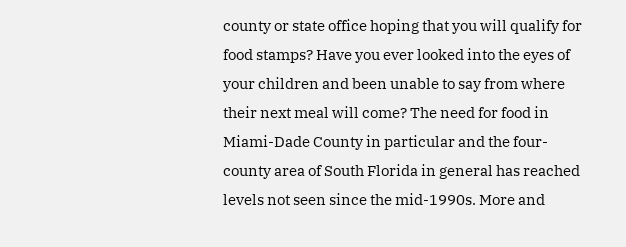county or state office hoping that you will qualify for food stamps? Have you ever looked into the eyes of your children and been unable to say from where their next meal will come? The need for food in Miami-Dade County in particular and the four-county area of South Florida in general has reached levels not seen since the mid-1990s. More and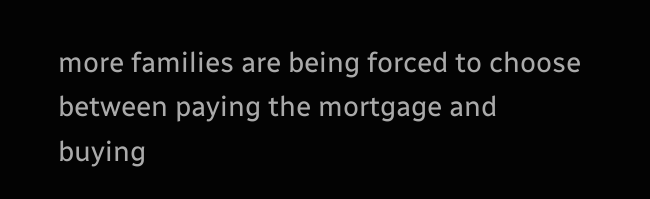more families are being forced to choose between paying the mortgage and buying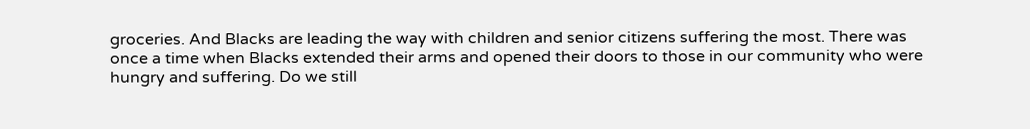groceries. And Blacks are leading the way with children and senior citizens suffering the most. There was once a time when Blacks extended their arms and opened their doors to those in our community who were hungry and suffering. Do we still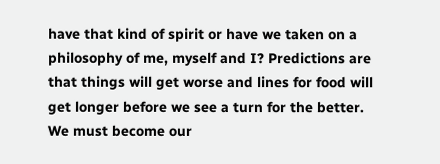have that kind of spirit or have we taken on a philosophy of me, myself and I? Predictions are that things will get worse and lines for food will get longer before we see a turn for the better. We must become our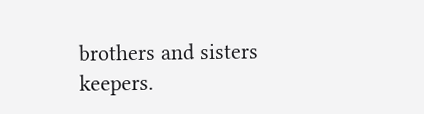brothers and sisters keepers.